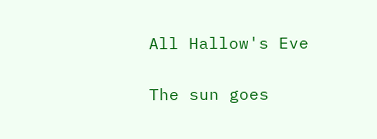All Hallow's Eve

The sun goes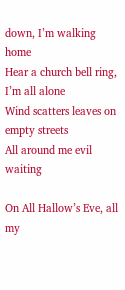down, I’m walking home
Hear a church bell ring, I’m all alone
Wind scatters leaves on empty streets
All around me evil waiting

On All Hallow’s Eve, all my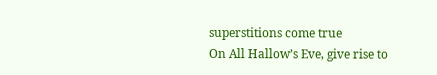superstitions come true
On All Hallow’s Eve, give rise to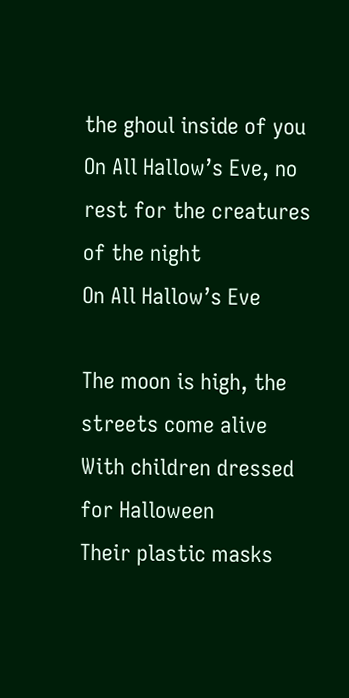the ghoul inside of you
On All Hallow’s Eve, no rest for the creatures of the night
On All Hallow’s Eve

The moon is high, the streets come alive
With children dressed for Halloween
Their plastic masks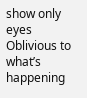show only eyes
Oblivious to what’s happening